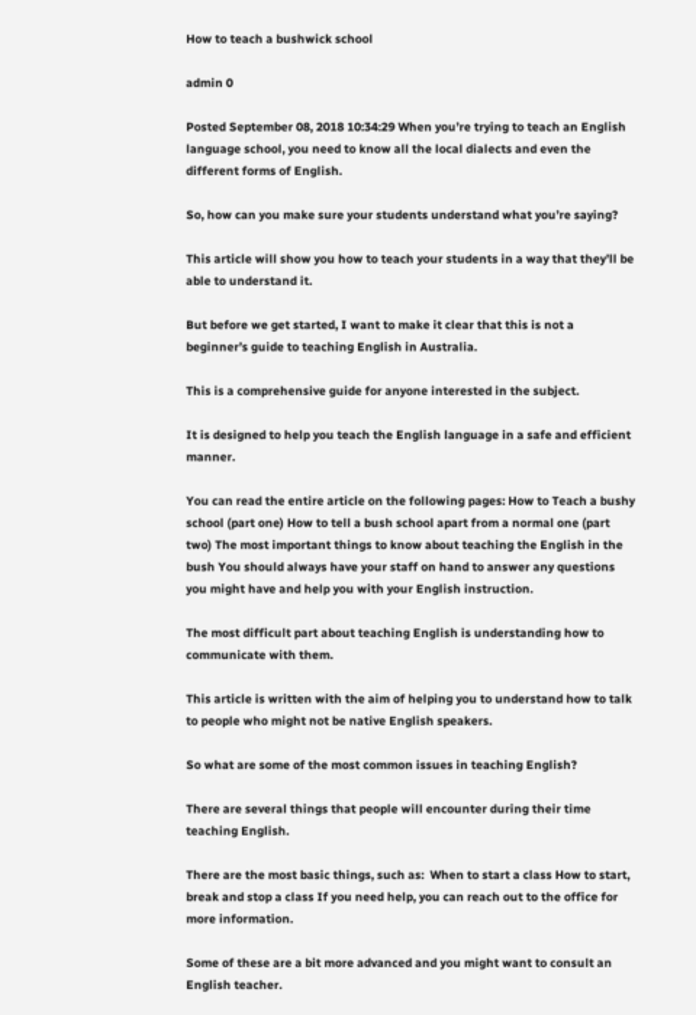How to teach a bushwick school

admin 0

Posted September 08, 2018 10:34:29 When you’re trying to teach an English language school, you need to know all the local dialects and even the different forms of English.

So, how can you make sure your students understand what you’re saying?

This article will show you how to teach your students in a way that they’ll be able to understand it.

But before we get started, I want to make it clear that this is not a beginner’s guide to teaching English in Australia.

This is a comprehensive guide for anyone interested in the subject.

It is designed to help you teach the English language in a safe and efficient manner.

You can read the entire article on the following pages: How to Teach a bushy school (part one) How to tell a bush school apart from a normal one (part two) The most important things to know about teaching the English in the bush You should always have your staff on hand to answer any questions you might have and help you with your English instruction.

The most difficult part about teaching English is understanding how to communicate with them.

This article is written with the aim of helping you to understand how to talk to people who might not be native English speakers.

So what are some of the most common issues in teaching English?

There are several things that people will encounter during their time teaching English.

There are the most basic things, such as:  When to start a class How to start, break and stop a class If you need help, you can reach out to the office for more information.

Some of these are a bit more advanced and you might want to consult an English teacher.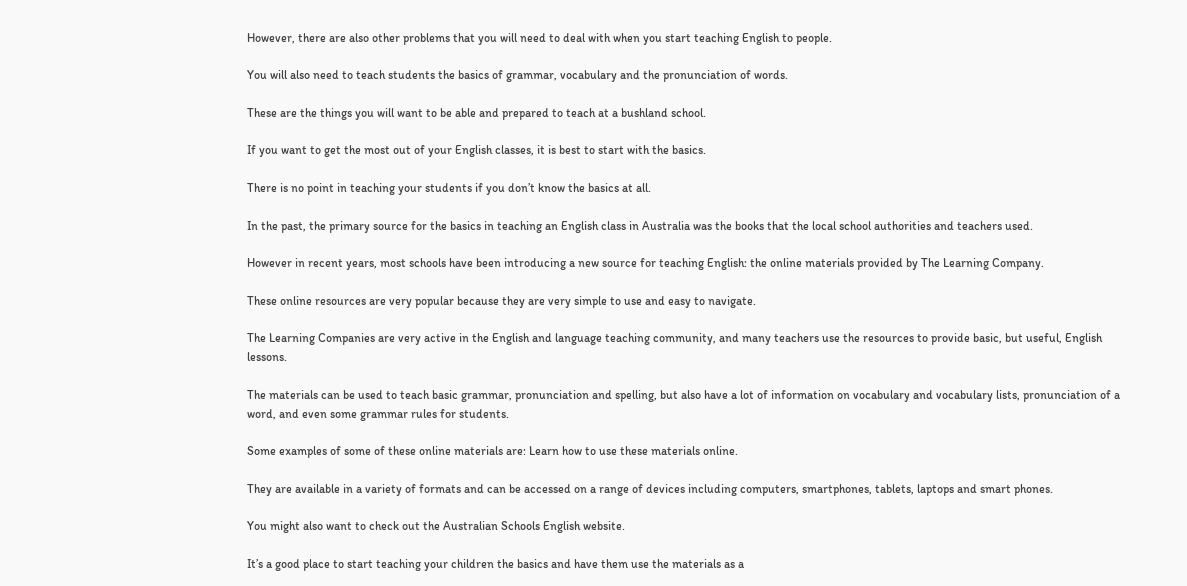However, there are also other problems that you will need to deal with when you start teaching English to people.

You will also need to teach students the basics of grammar, vocabulary and the pronunciation of words.

These are the things you will want to be able and prepared to teach at a bushland school.

If you want to get the most out of your English classes, it is best to start with the basics.

There is no point in teaching your students if you don’t know the basics at all.

In the past, the primary source for the basics in teaching an English class in Australia was the books that the local school authorities and teachers used.

However in recent years, most schools have been introducing a new source for teaching English: the online materials provided by The Learning Company.

These online resources are very popular because they are very simple to use and easy to navigate.

The Learning Companies are very active in the English and language teaching community, and many teachers use the resources to provide basic, but useful, English lessons.

The materials can be used to teach basic grammar, pronunciation and spelling, but also have a lot of information on vocabulary and vocabulary lists, pronunciation of a word, and even some grammar rules for students.

Some examples of some of these online materials are: Learn how to use these materials online.

They are available in a variety of formats and can be accessed on a range of devices including computers, smartphones, tablets, laptops and smart phones.

You might also want to check out the Australian Schools English website.

It’s a good place to start teaching your children the basics and have them use the materials as a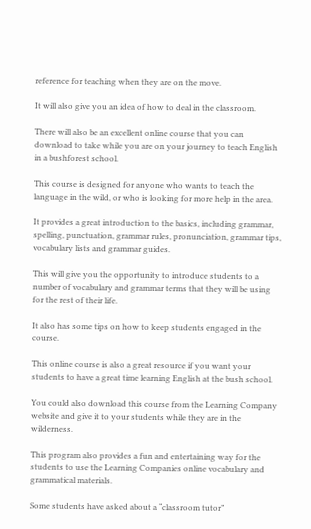reference for teaching when they are on the move.

It will also give you an idea of how to deal in the classroom.

There will also be an excellent online course that you can download to take while you are on your journey to teach English in a bushforest school.

This course is designed for anyone who wants to teach the language in the wild, or who is looking for more help in the area.

It provides a great introduction to the basics, including grammar, spelling, punctuation, grammar rules, pronunciation, grammar tips, vocabulary lists and grammar guides.

This will give you the opportunity to introduce students to a number of vocabulary and grammar terms that they will be using for the rest of their life.

It also has some tips on how to keep students engaged in the course.

This online course is also a great resource if you want your students to have a great time learning English at the bush school.

You could also download this course from the Learning Company website and give it to your students while they are in the wilderness.

This program also provides a fun and entertaining way for the students to use the Learning Companies online vocabulary and grammatical materials.

Some students have asked about a “classroom tutor”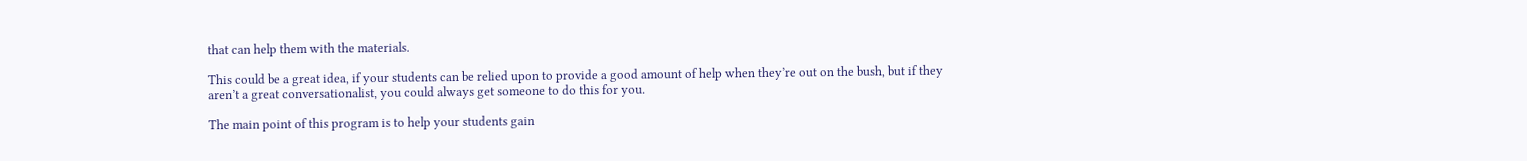that can help them with the materials.

This could be a great idea, if your students can be relied upon to provide a good amount of help when they’re out on the bush, but if they aren’t a great conversationalist, you could always get someone to do this for you.

The main point of this program is to help your students gain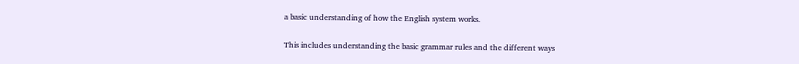a basic understanding of how the English system works.

This includes understanding the basic grammar rules and the different ways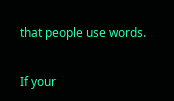that people use words.

If your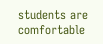students are comfortable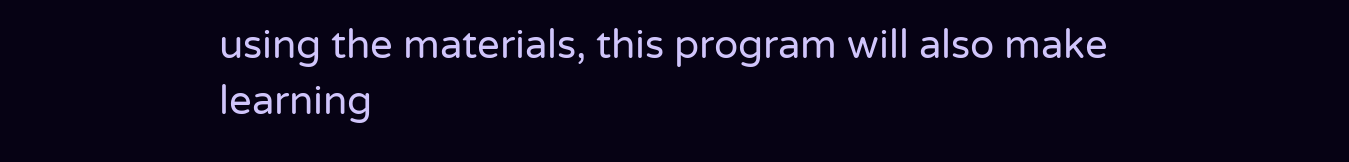using the materials, this program will also make learning